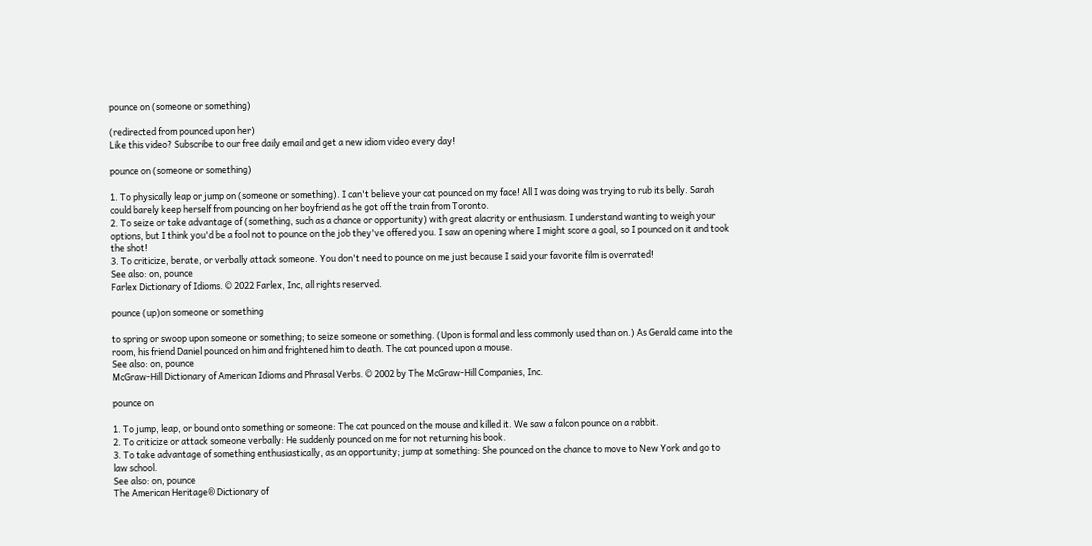pounce on (someone or something)

(redirected from pounced upon her)
Like this video? Subscribe to our free daily email and get a new idiom video every day!

pounce on (someone or something)

1. To physically leap or jump on (someone or something). I can't believe your cat pounced on my face! All I was doing was trying to rub its belly. Sarah could barely keep herself from pouncing on her boyfriend as he got off the train from Toronto.
2. To seize or take advantage of (something, such as a chance or opportunity) with great alacrity or enthusiasm. I understand wanting to weigh your options, but I think you'd be a fool not to pounce on the job they've offered you. I saw an opening where I might score a goal, so I pounced on it and took the shot!
3. To criticize, berate, or verbally attack someone. You don't need to pounce on me just because I said your favorite film is overrated!
See also: on, pounce
Farlex Dictionary of Idioms. © 2022 Farlex, Inc, all rights reserved.

pounce (up)on someone or something

to spring or swoop upon someone or something; to seize someone or something. (Upon is formal and less commonly used than on.) As Gerald came into the room, his friend Daniel pounced on him and frightened him to death. The cat pounced upon a mouse.
See also: on, pounce
McGraw-Hill Dictionary of American Idioms and Phrasal Verbs. © 2002 by The McGraw-Hill Companies, Inc.

pounce on

1. To jump, leap, or bound onto something or someone: The cat pounced on the mouse and killed it. We saw a falcon pounce on a rabbit.
2. To criticize or attack someone verbally: He suddenly pounced on me for not returning his book.
3. To take advantage of something enthusiastically, as an opportunity; jump at something: She pounced on the chance to move to New York and go to law school.
See also: on, pounce
The American Heritage® Dictionary of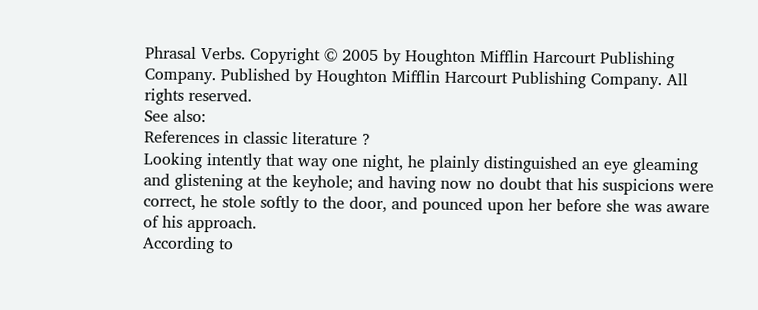Phrasal Verbs. Copyright © 2005 by Houghton Mifflin Harcourt Publishing Company. Published by Houghton Mifflin Harcourt Publishing Company. All rights reserved.
See also:
References in classic literature ?
Looking intently that way one night, he plainly distinguished an eye gleaming and glistening at the keyhole; and having now no doubt that his suspicions were correct, he stole softly to the door, and pounced upon her before she was aware of his approach.
According to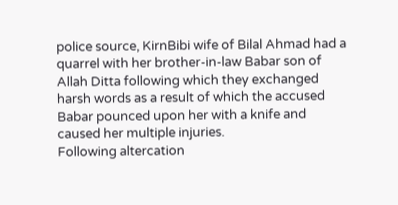police source, KirnBibi wife of Bilal Ahmad had a quarrel with her brother-in-law Babar son of Allah Ditta following which they exchanged harsh words as a result of which the accused Babar pounced upon her with a knife and caused her multiple injuries.
Following altercation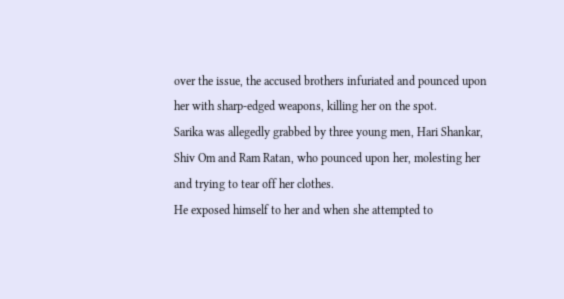over the issue, the accused brothers infuriated and pounced upon her with sharp-edged weapons, killing her on the spot.
Sarika was allegedly grabbed by three young men, Hari Shankar, Shiv Om and Ram Ratan, who pounced upon her, molesting her and trying to tear off her clothes.
He exposed himself to her and when she attempted to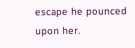escape he pounced upon her.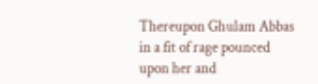Thereupon Ghulam Abbas in a fit of rage pounced upon her and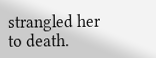strangled her to death.